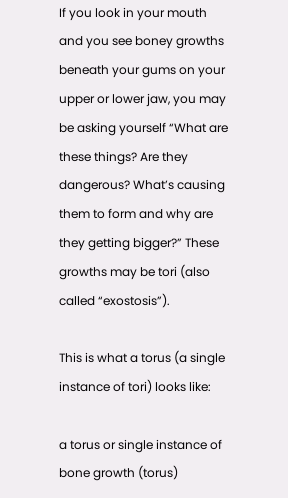If you look in your mouth and you see boney growths beneath your gums on your upper or lower jaw, you may be asking yourself “What are these things? Are they dangerous? What’s causing them to form and why are they getting bigger?” These growths may be tori (also called “exostosis”).

This is what a torus (a single instance of tori) looks like:

a torus or single instance of bone growth (torus)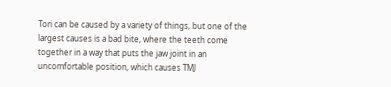Tori can be caused by a variety of things, but one of the largest causes is a bad bite, where the teeth come together in a way that puts the jaw joint in an uncomfortable position, which causes TMJ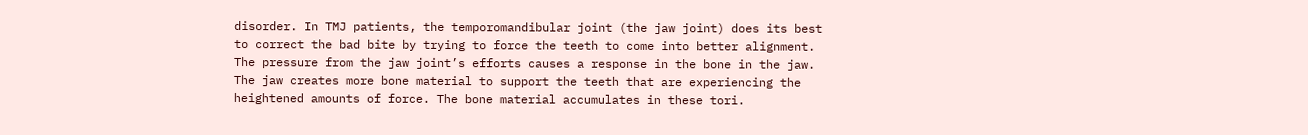disorder. In TMJ patients, the temporomandibular joint (the jaw joint) does its best to correct the bad bite by trying to force the teeth to come into better alignment. The pressure from the jaw joint’s efforts causes a response in the bone in the jaw. The jaw creates more bone material to support the teeth that are experiencing the heightened amounts of force. The bone material accumulates in these tori.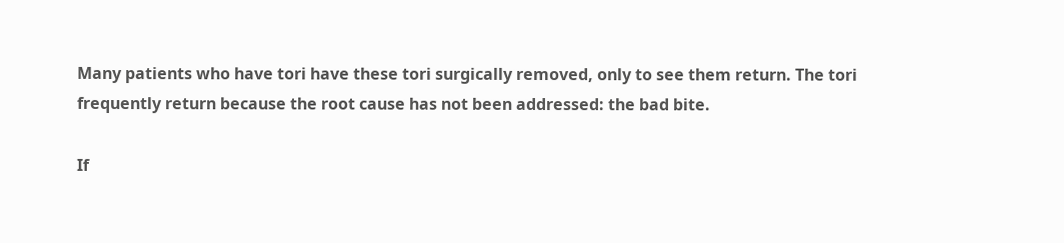Many patients who have tori have these tori surgically removed, only to see them return. The tori frequently return because the root cause has not been addressed: the bad bite.

If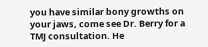you have similar bony growths on your jaws, come see Dr. Berry for a TMJ consultation. He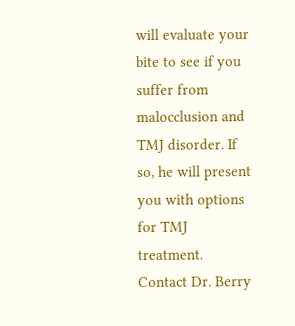will evaluate your bite to see if you suffer from malocclusion and TMJ disorder. If so, he will present you with options for TMJ treatment. Contact Dr. Berry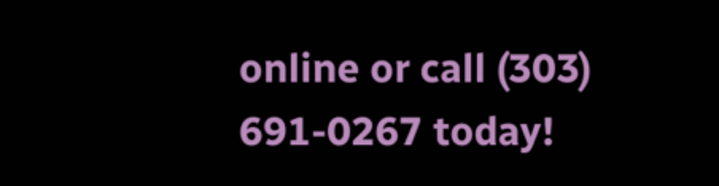online or call (303) 691-0267 today!